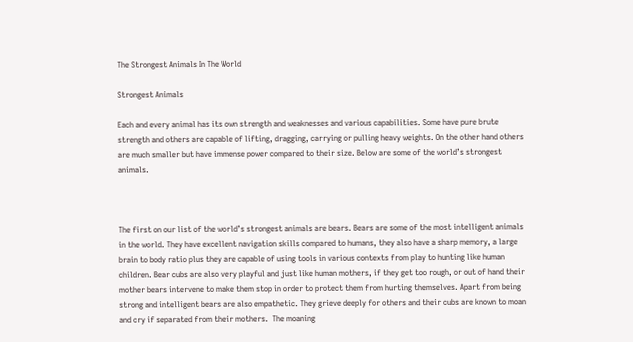The Strongest Animals In The World

Strongest Animals

Each and every animal has its own strength and weaknesses and various capabilities. Some have pure brute strength and others are capable of lifting, dragging, carrying or pulling heavy weights. On the other hand others are much smaller but have immense power compared to their size. Below are some of the world’s strongest animals.



The first on our list of the world’s strongest animals are bears. Bears are some of the most intelligent animals in the world. They have excellent navigation skills compared to humans, they also have a sharp memory, a large brain to body ratio plus they are capable of using tools in various contexts from play to hunting like human children. Bear cubs are also very playful and just like human mothers, if they get too rough, or out of hand their mother bears intervene to make them stop in order to protect them from hurting themselves. Apart from being strong and intelligent bears are also empathetic. They grieve deeply for others and their cubs are known to moan and cry if separated from their mothers.  The moaning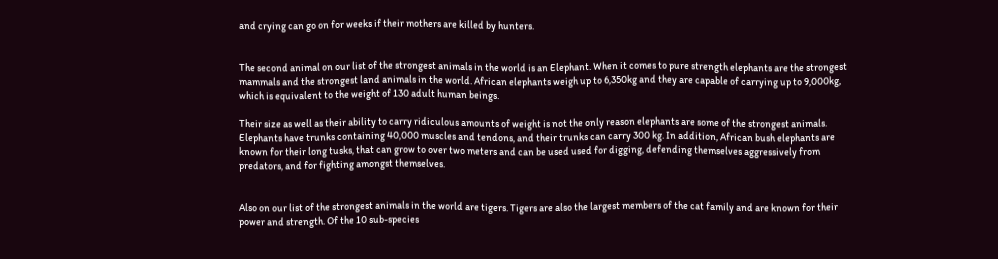and crying can go on for weeks if their mothers are killed by hunters.


The second animal on our list of the strongest animals in the world is an Elephant. When it comes to pure strength elephants are the strongest mammals and the strongest land animals in the world. African elephants weigh up to 6,350kg and they are capable of carrying up to 9,000kg, which is equivalent to the weight of 130 adult human beings.

Their size as well as their ability to carry ridiculous amounts of weight is not the only reason elephants are some of the strongest animals.  Elephants have trunks containing 40,000 muscles and tendons, and their trunks can carry 300 kg. In addition, African bush elephants are known for their long tusks, that can grow to over two meters and can be used used for digging, defending themselves aggressively from predators, and for fighting amongst themselves.


Also on our list of the strongest animals in the world are tigers. Tigers are also the largest members of the cat family and are known for their power and strength. Of the 10 sub-species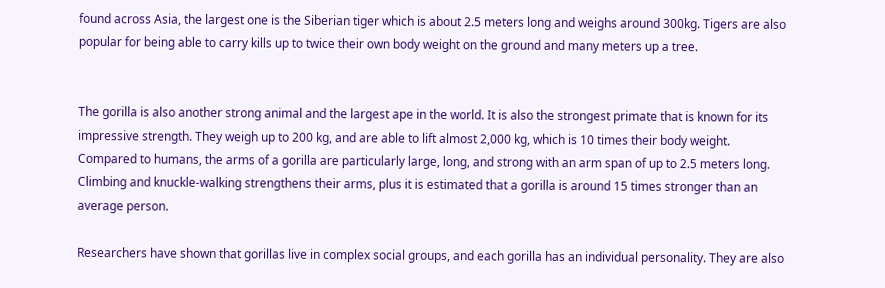found across Asia, the largest one is the Siberian tiger which is about 2.5 meters long and weighs around 300kg. Tigers are also popular for being able to carry kills up to twice their own body weight on the ground and many meters up a tree.


The gorilla is also another strong animal and the largest ape in the world. It is also the strongest primate that is known for its impressive strength. They weigh up to 200 kg, and are able to lift almost 2,000 kg, which is 10 times their body weight. Compared to humans, the arms of a gorilla are particularly large, long, and strong with an arm span of up to 2.5 meters long. Climbing and knuckle-walking strengthens their arms, plus it is estimated that a gorilla is around 15 times stronger than an average person.

Researchers have shown that gorillas live in complex social groups, and each gorilla has an individual personality. They are also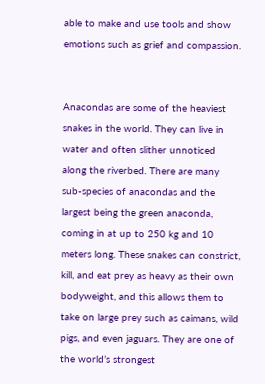able to make and use tools and show emotions such as grief and compassion.


Anacondas are some of the heaviest snakes in the world. They can live in water and often slither unnoticed along the riverbed. There are many sub-species of anacondas and the largest being the green anaconda, coming in at up to 250 kg and 10 meters long. These snakes can constrict, kill, and eat prey as heavy as their own bodyweight, and this allows them to take on large prey such as caimans, wild pigs, and even jaguars. They are one of the world’s strongest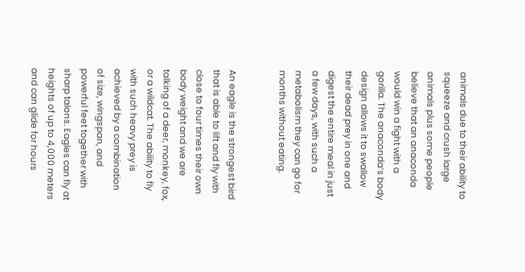animals due to their ability to squeeze and crush large animals plus some people believe that an anaconda would win a fight with a gorilla. The anaconda’s body design allows it to swallow their dead prey in one and digest the entire meal in just a few days, with such a metabolism they can go for months without eating.


An eagle is the strongest bird that is able to lift and fly with close to four times their own body weight and we are talking of a deer, monkey, fox, or a wildcat. The ability to fly with such heavy prey is achieved by a combination of size, wingspan, and powerful feet together with sharp talons. Eagles can fly at heights of up to 4,000 meters and can glide for hours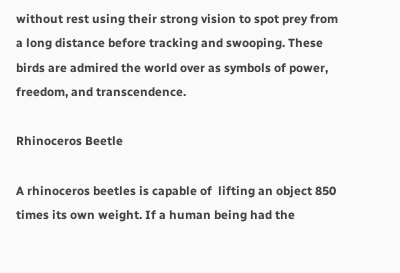without rest using their strong vision to spot prey from a long distance before tracking and swooping. These birds are admired the world over as symbols of power, freedom, and transcendence.

Rhinoceros Beetle

A rhinoceros beetles is capable of  lifting an object 850 times its own weight. If a human being had the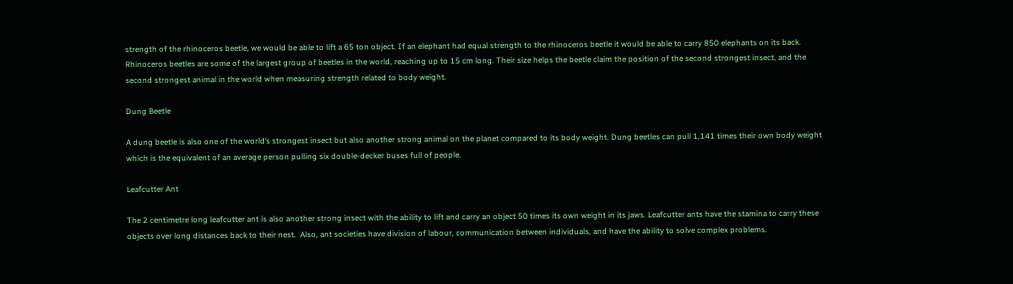strength of the rhinoceros beetle, we would be able to lift a 65 ton object. If an elephant had equal strength to the rhinoceros beetle it would be able to carry 850 elephants on its back. Rhinoceros beetles are some of the largest group of beetles in the world, reaching up to 15 cm long. Their size helps the beetle claim the position of the second strongest insect, and the second strongest animal in the world when measuring strength related to body weight.

Dung Beetle

A dung beetle is also one of the world’s strongest insect but also another strong animal on the planet compared to its body weight. Dung beetles can pull 1,141 times their own body weight which is the equivalent of an average person pulling six double-decker buses full of people.

Leafcutter Ant

The 2 centimetre long leafcutter ant is also another strong insect with the ability to lift and carry an object 50 times its own weight in its jaws. Leafcutter ants have the stamina to carry these objects over long distances back to their nest.  Also, ant societies have division of labour, communication between individuals, and have the ability to solve complex problems.